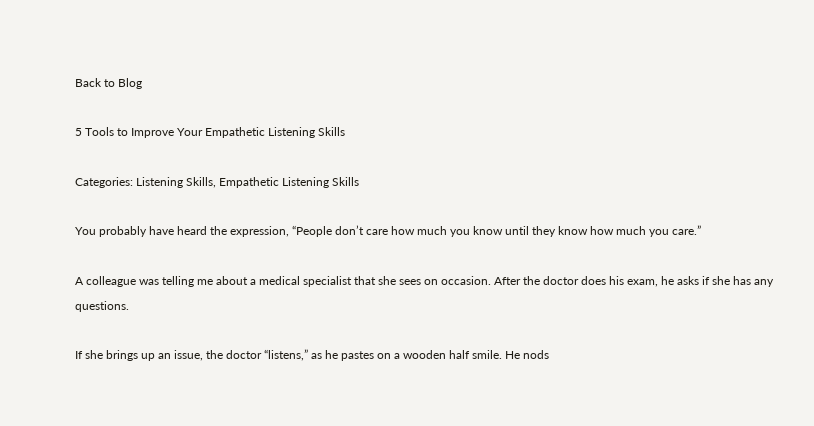Back to Blog

5 Tools to Improve Your Empathetic Listening Skills

Categories: Listening Skills, Empathetic Listening Skills

You probably have heard the expression, “People don’t care how much you know until they know how much you care.”

A colleague was telling me about a medical specialist that she sees on occasion. After the doctor does his exam, he asks if she has any questions.

If she brings up an issue, the doctor “listens,” as he pastes on a wooden half smile. He nods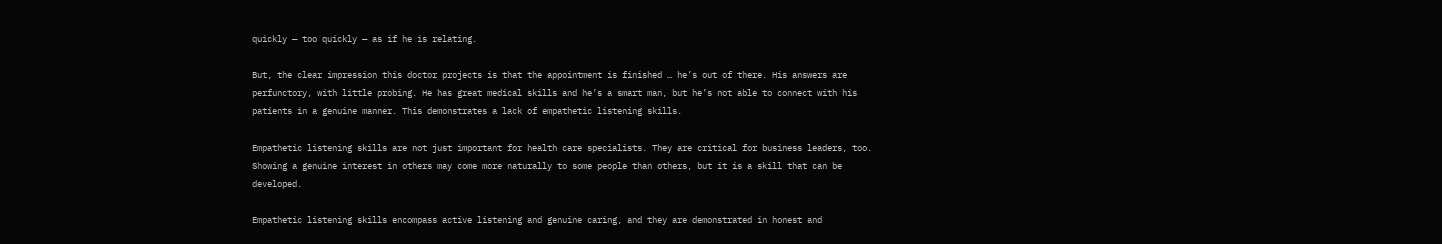quickly — too quickly — as if he is relating.

But, the clear impression this doctor projects is that the appointment is finished … he’s out of there. His answers are perfunctory, with little probing. He has great medical skills and he’s a smart man, but he’s not able to connect with his patients in a genuine manner. This demonstrates a lack of empathetic listening skills.

Empathetic listening skills are not just important for health care specialists. They are critical for business leaders, too. Showing a genuine interest in others may come more naturally to some people than others, but it is a skill that can be developed.

Empathetic listening skills encompass active listening and genuine caring, and they are demonstrated in honest and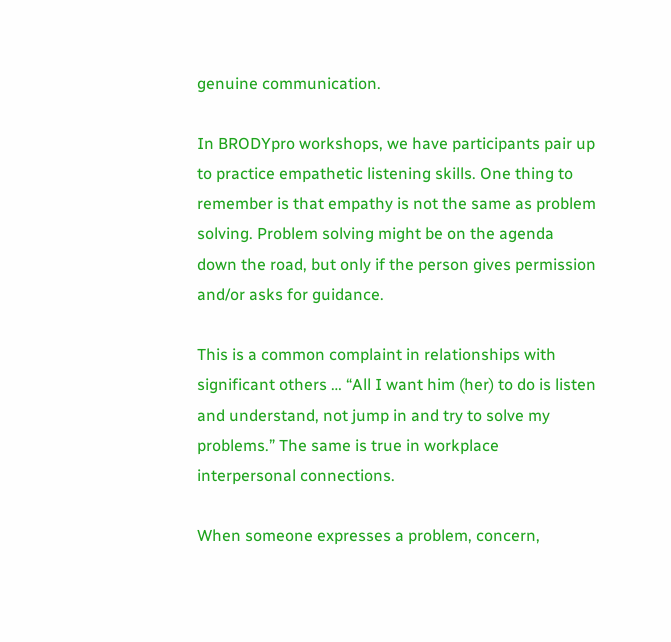genuine communication.

In BRODYpro workshops, we have participants pair up to practice empathetic listening skills. One thing to remember is that empathy is not the same as problem solving. Problem solving might be on the agenda down the road, but only if the person gives permission and/or asks for guidance.

This is a common complaint in relationships with significant others … “All I want him (her) to do is listen and understand, not jump in and try to solve my problems.” The same is true in workplace interpersonal connections.

When someone expresses a problem, concern,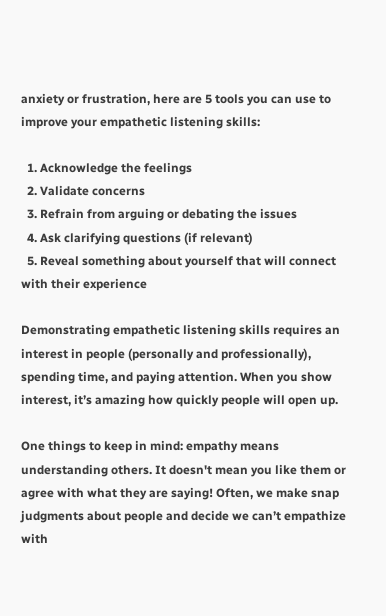anxiety or frustration, here are 5 tools you can use to improve your empathetic listening skills:

  1. Acknowledge the feelings
  2. Validate concerns
  3. Refrain from arguing or debating the issues
  4. Ask clarifying questions (if relevant)
  5. Reveal something about yourself that will connect with their experience

Demonstrating empathetic listening skills requires an interest in people (personally and professionally), spending time, and paying attention. When you show interest, it’s amazing how quickly people will open up.

One things to keep in mind: empathy means understanding others. It doesn't mean you like them or agree with what they are saying! Often, we make snap judgments about people and decide we can’t empathize with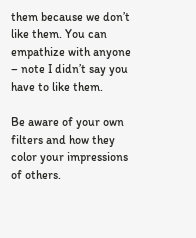them because we don’t like them. You can empathize with anyone – note I didn’t say you have to like them.

Be aware of your own filters and how they color your impressions of others.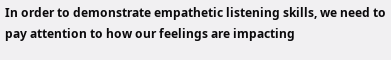In order to demonstrate empathetic listening skills, we need to pay attention to how our feelings are impacting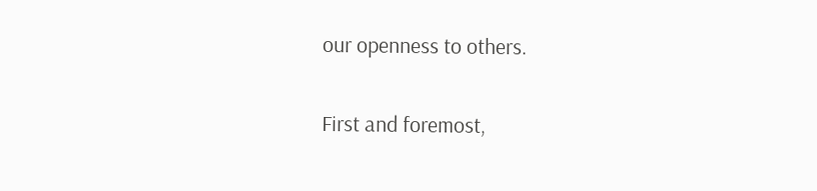our openness to others.

First and foremost,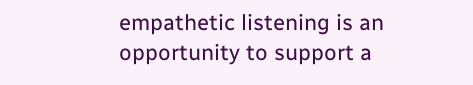empathetic listening is an opportunity to support a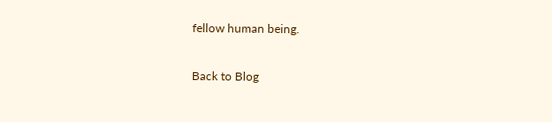fellow human being.

Back to Blog